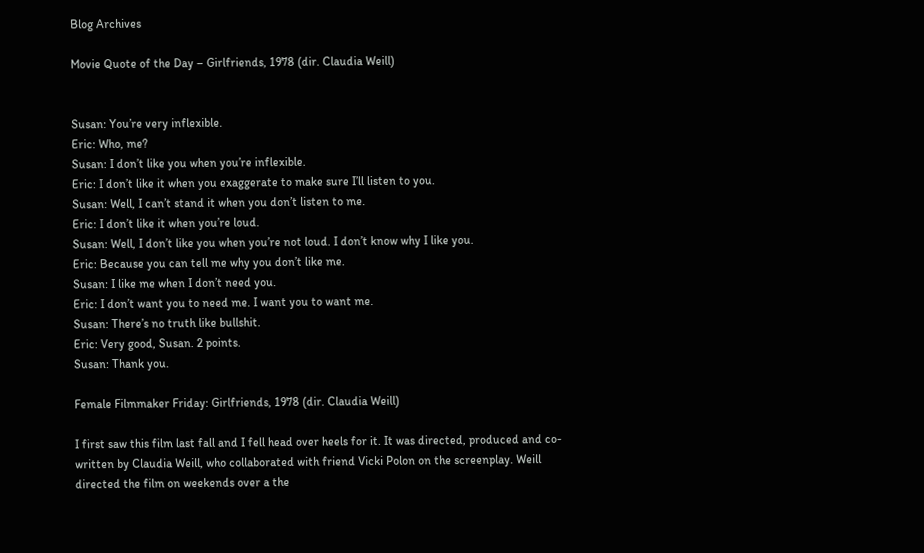Blog Archives

Movie Quote of the Day – Girlfriends, 1978 (dir. Claudia Weill)


Susan: You’re very inflexible.
Eric: Who, me?
Susan: I don’t like you when you’re inflexible.
Eric: I don’t like it when you exaggerate to make sure I’ll listen to you.
Susan: Well, I can’t stand it when you don’t listen to me.
Eric: I don’t like it when you’re loud.
Susan: Well, I don’t like you when you’re not loud. I don’t know why I like you.
Eric: Because you can tell me why you don’t like me.
Susan: I like me when I don’t need you.
Eric: I don’t want you to need me. I want you to want me.
Susan: There’s no truth like bullshit.
Eric: Very good, Susan. 2 points.
Susan: Thank you.

Female Filmmaker Friday: Girlfriends, 1978 (dir. Claudia Weill)

I first saw this film last fall and I fell head over heels for it. It was directed, produced and co-written by Claudia Weill, who collaborated with friend Vicki Polon on the screenplay. Weill directed the film on weekends over a the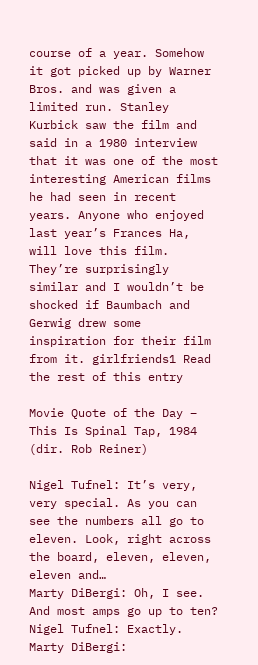course of a year. Somehow it got picked up by Warner Bros. and was given a limited run. Stanley Kurbick saw the film and said in a 1980 interview that it was one of the most interesting American films he had seen in recent years. Anyone who enjoyed last year’s Frances Ha, will love this film. They’re surprisingly similar and I wouldn’t be shocked if Baumbach and Gerwig drew some inspiration for their film from it. girlfriends1 Read the rest of this entry

Movie Quote of the Day – This Is Spinal Tap, 1984 (dir. Rob Reiner)

Nigel Tufnel: It’s very, very special. As you can see the numbers all go to eleven. Look, right across the board, eleven, eleven, eleven and…
Marty DiBergi: Oh, I see. And most amps go up to ten?
Nigel Tufnel: Exactly.
Marty DiBergi: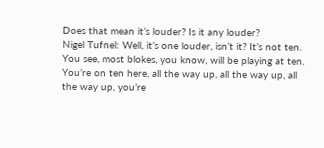Does that mean it’s louder? Is it any louder?
Nigel Tufnel: Well, it’s one louder, isn’t it? It’s not ten. You see, most blokes, you know, will be playing at ten. You’re on ten here, all the way up, all the way up, all the way up, you’re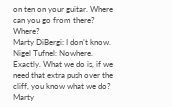on ten on your guitar. Where can you go from there? Where?
Marty DiBergi: I don’t know.
Nigel Tufnel: Nowhere. Exactly. What we do is, if we need that extra push over the cliff, you know what we do?
Marty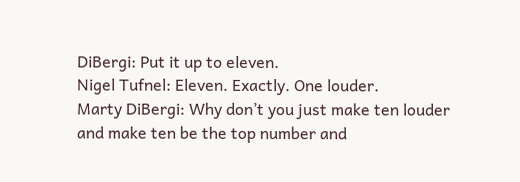DiBergi: Put it up to eleven.
Nigel Tufnel: Eleven. Exactly. One louder.
Marty DiBergi: Why don’t you just make ten louder and make ten be the top number and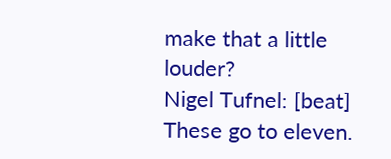make that a little louder?
Nigel Tufnel: [beat] These go to eleven.